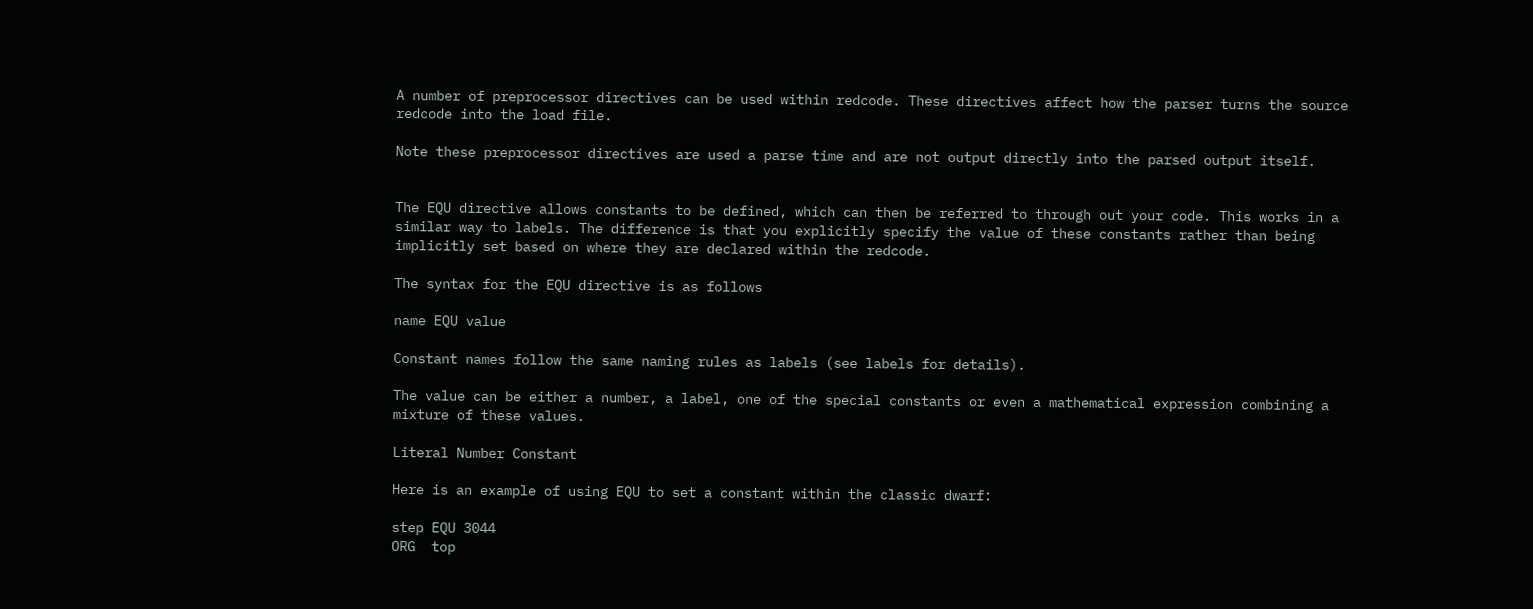A number of preprocessor directives can be used within redcode. These directives affect how the parser turns the source redcode into the load file.

Note these preprocessor directives are used a parse time and are not output directly into the parsed output itself.


The EQU directive allows constants to be defined, which can then be referred to through out your code. This works in a similar way to labels. The difference is that you explicitly specify the value of these constants rather than being implicitly set based on where they are declared within the redcode.

The syntax for the EQU directive is as follows

name EQU value

Constant names follow the same naming rules as labels (see labels for details).

The value can be either a number, a label, one of the special constants or even a mathematical expression combining a mixture of these values.

Literal Number Constant

Here is an example of using EQU to set a constant within the classic dwarf:

step EQU 3044
ORG  top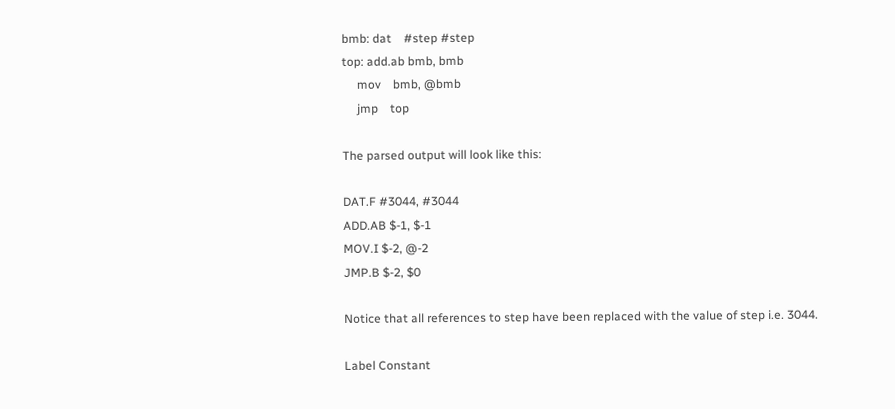bmb: dat    #step #step
top: add.ab bmb, bmb
     mov    bmb, @bmb
     jmp    top

The parsed output will look like this:

DAT.F #3044, #3044
ADD.AB $-1, $-1
MOV.I $-2, @-2
JMP.B $-2, $0

Notice that all references to step have been replaced with the value of step i.e. 3044.

Label Constant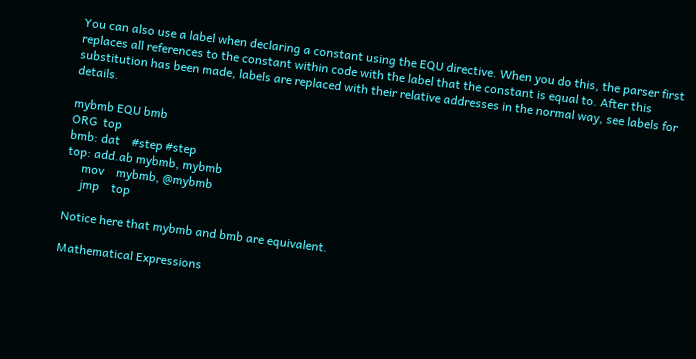You can also use a label when declaring a constant using the EQU directive. When you do this, the parser first replaces all references to the constant within code with the label that the constant is equal to. After this substitution has been made, labels are replaced with their relative addresses in the normal way, see labels for details.

mybmb EQU bmb
ORG  top
bmb: dat    #step #step
top: add.ab mybmb, mybmb
     mov    mybmb, @mybmb
     jmp    top

Notice here that mybmb and bmb are equivalent.

Mathematical Expressions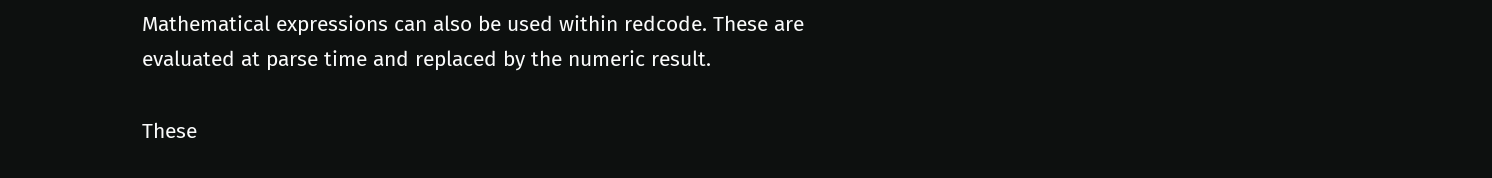Mathematical expressions can also be used within redcode. These are evaluated at parse time and replaced by the numeric result.

These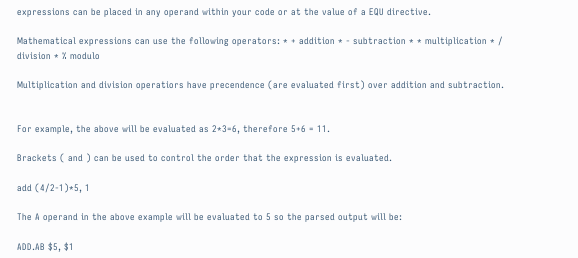expressions can be placed in any operand within your code or at the value of a EQU directive.

Mathematical expressions can use the following operators: * + addition * - subtraction * * multiplication * / division * % modulo

Multiplication and division operatiors have precendence (are evaluated first) over addition and subtraction.


For example, the above will be evaluated as 2*3=6, therefore 5+6 = 11.

Brackets ( and ) can be used to control the order that the expression is evaluated.

add (4/2-1)*5, 1

The A operand in the above example will be evaluated to 5 so the parsed output will be:

ADD.AB $5, $1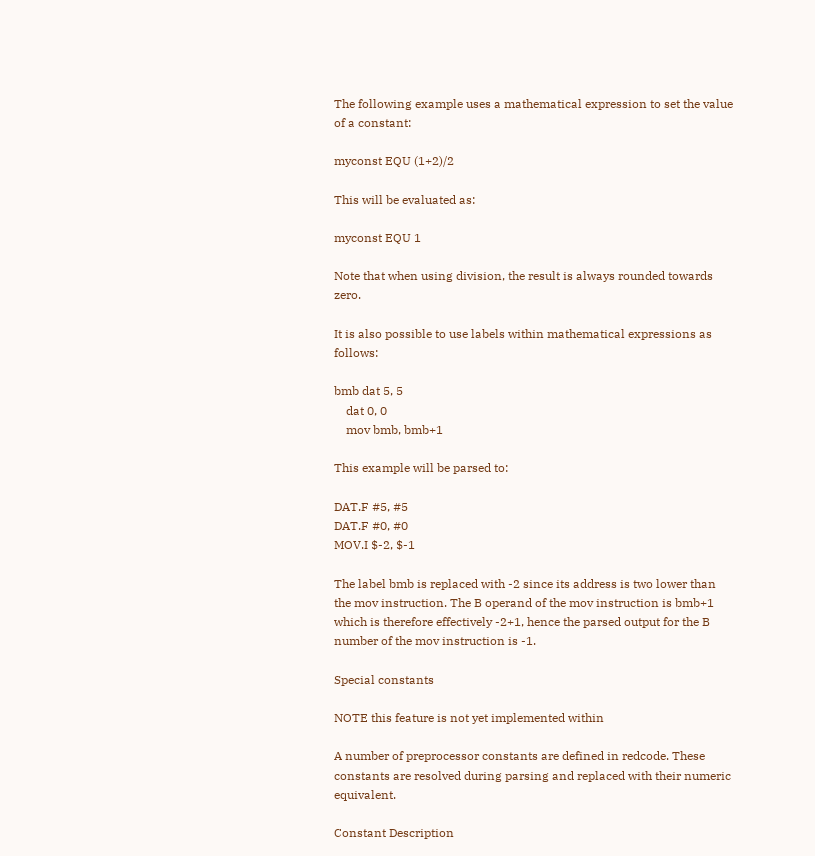The following example uses a mathematical expression to set the value of a constant:

myconst EQU (1+2)/2

This will be evaluated as:

myconst EQU 1

Note that when using division, the result is always rounded towards zero.

It is also possible to use labels within mathematical expressions as follows:

bmb dat 5, 5
    dat 0, 0
    mov bmb, bmb+1

This example will be parsed to:

DAT.F #5, #5
DAT.F #0, #0
MOV.I $-2, $-1

The label bmb is replaced with -2 since its address is two lower than the mov instruction. The B operand of the mov instruction is bmb+1 which is therefore effectively -2+1, hence the parsed output for the B number of the mov instruction is -1.

Special constants

NOTE this feature is not yet implemented within

A number of preprocessor constants are defined in redcode. These constants are resolved during parsing and replaced with their numeric equivalent.

Constant Description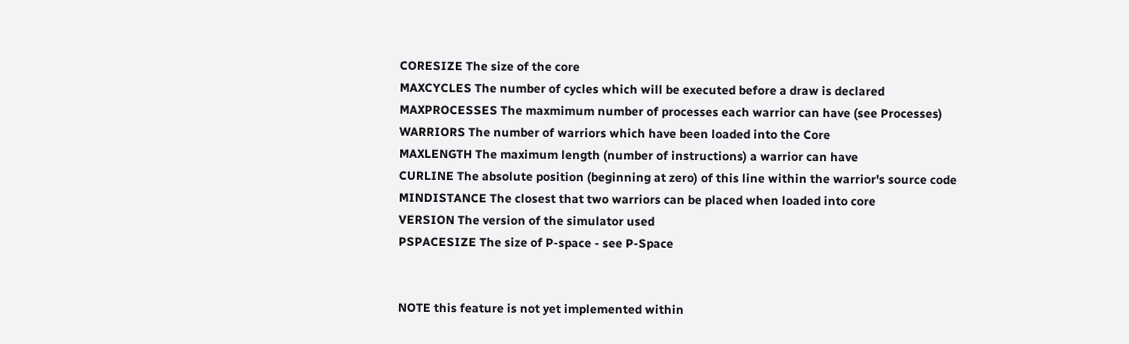CORESIZE The size of the core
MAXCYCLES The number of cycles which will be executed before a draw is declared
MAXPROCESSES The maxmimum number of processes each warrior can have (see Processes)
WARRIORS The number of warriors which have been loaded into the Core
MAXLENGTH The maximum length (number of instructions) a warrior can have
CURLINE The absolute position (beginning at zero) of this line within the warrior's source code
MINDISTANCE The closest that two warriors can be placed when loaded into core
VERSION The version of the simulator used
PSPACESIZE The size of P-space - see P-Space


NOTE this feature is not yet implemented within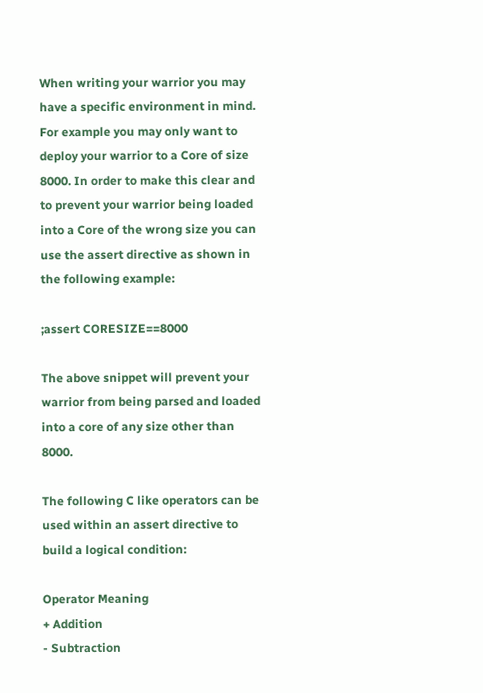When writing your warrior you may have a specific environment in mind. For example you may only want to deploy your warrior to a Core of size 8000. In order to make this clear and to prevent your warrior being loaded into a Core of the wrong size you can use the assert directive as shown in the following example:

;assert CORESIZE==8000

The above snippet will prevent your warrior from being parsed and loaded into a core of any size other than 8000.

The following C like operators can be used within an assert directive to build a logical condition:

Operator Meaning
+ Addition
- Subtraction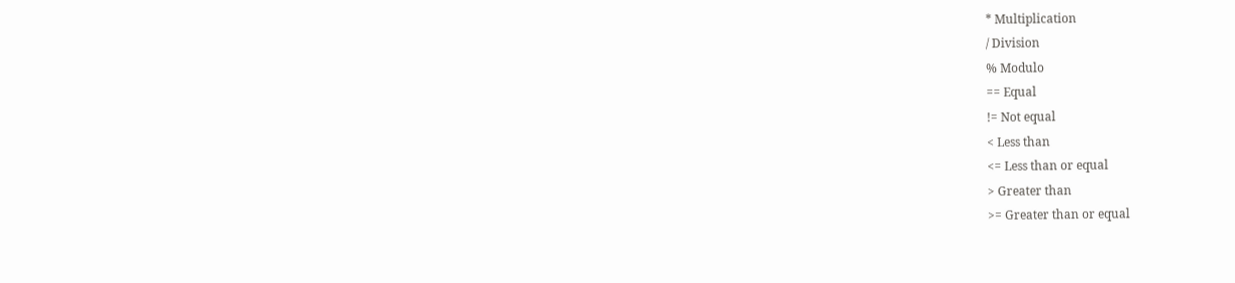* Multiplication
/ Division
% Modulo
== Equal
!= Not equal
< Less than
<= Less than or equal
> Greater than
>= Greater than or equal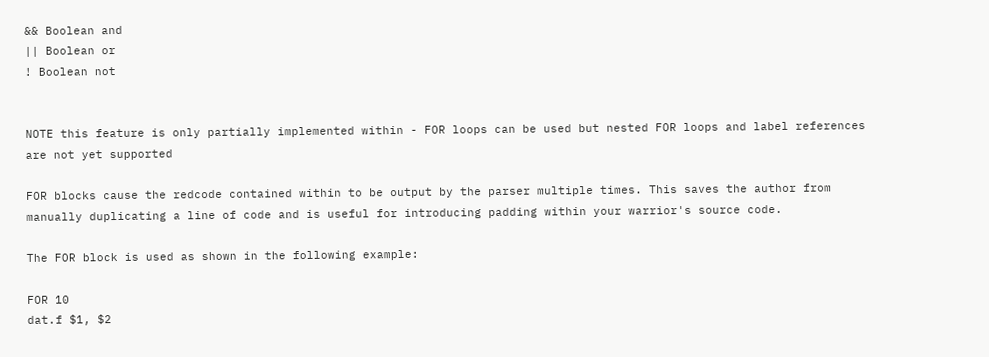&& Boolean and
|| Boolean or
! Boolean not


NOTE this feature is only partially implemented within - FOR loops can be used but nested FOR loops and label references are not yet supported

FOR blocks cause the redcode contained within to be output by the parser multiple times. This saves the author from manually duplicating a line of code and is useful for introducing padding within your warrior's source code.

The FOR block is used as shown in the following example:

FOR 10
dat.f $1, $2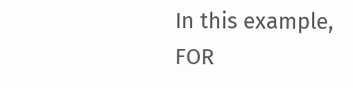In this example, FOR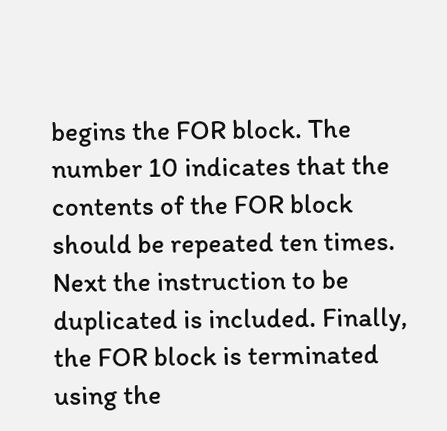begins the FOR block. The number 10 indicates that the contents of the FOR block should be repeated ten times. Next the instruction to be duplicated is included. Finally, the FOR block is terminated using the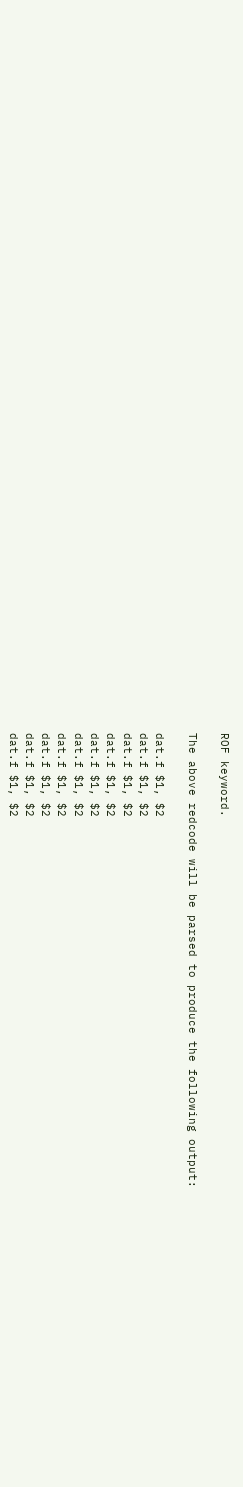ROF keyword.

The above redcode will be parsed to produce the following output:

dat.f $1, $2
dat.f $1, $2
dat.f $1, $2
dat.f $1, $2
dat.f $1, $2
dat.f $1, $2
dat.f $1, $2
dat.f $1, $2
dat.f $1, $2
dat.f $1, $2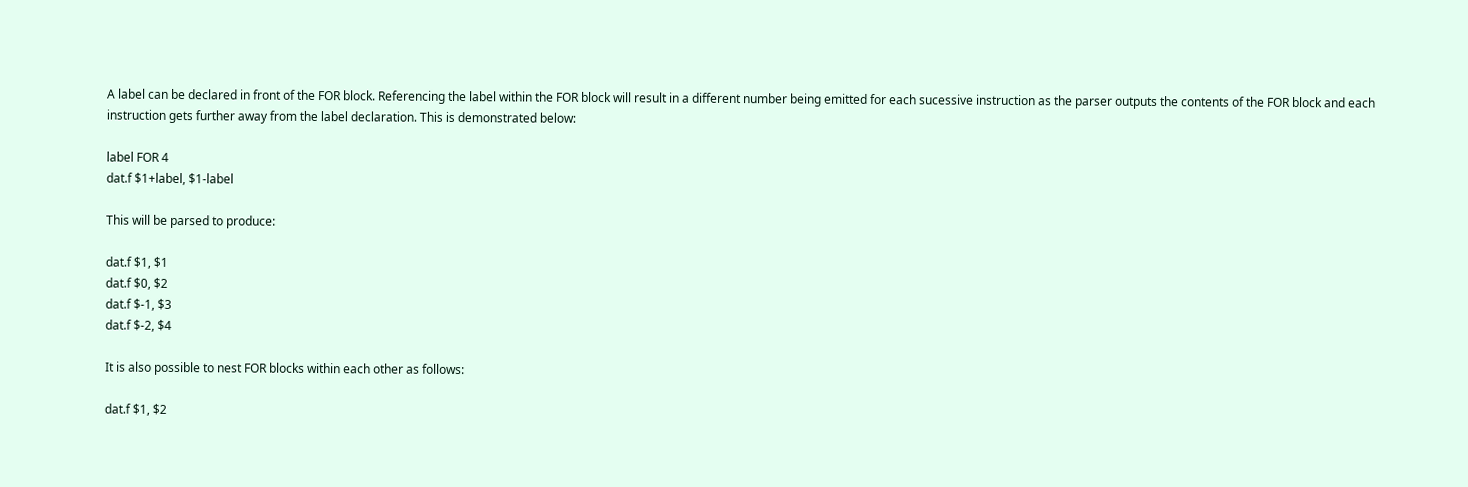A label can be declared in front of the FOR block. Referencing the label within the FOR block will result in a different number being emitted for each sucessive instruction as the parser outputs the contents of the FOR block and each instruction gets further away from the label declaration. This is demonstrated below:

label FOR 4
dat.f $1+label, $1-label

This will be parsed to produce:

dat.f $1, $1
dat.f $0, $2
dat.f $-1, $3
dat.f $-2, $4

It is also possible to nest FOR blocks within each other as follows:

dat.f $1, $2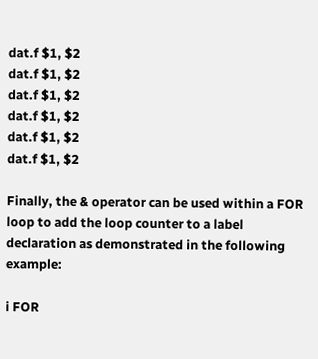dat.f $1, $2
dat.f $1, $2
dat.f $1, $2
dat.f $1, $2
dat.f $1, $2
dat.f $1, $2

Finally, the & operator can be used within a FOR loop to add the loop counter to a label declaration as demonstrated in the following example:

i FOR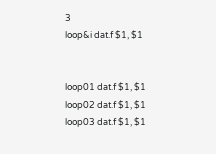3
loop&i dat.f $1, $1


loop01 dat.f $1, $1
loop02 dat.f $1, $1
loop03 dat.f $1, $1